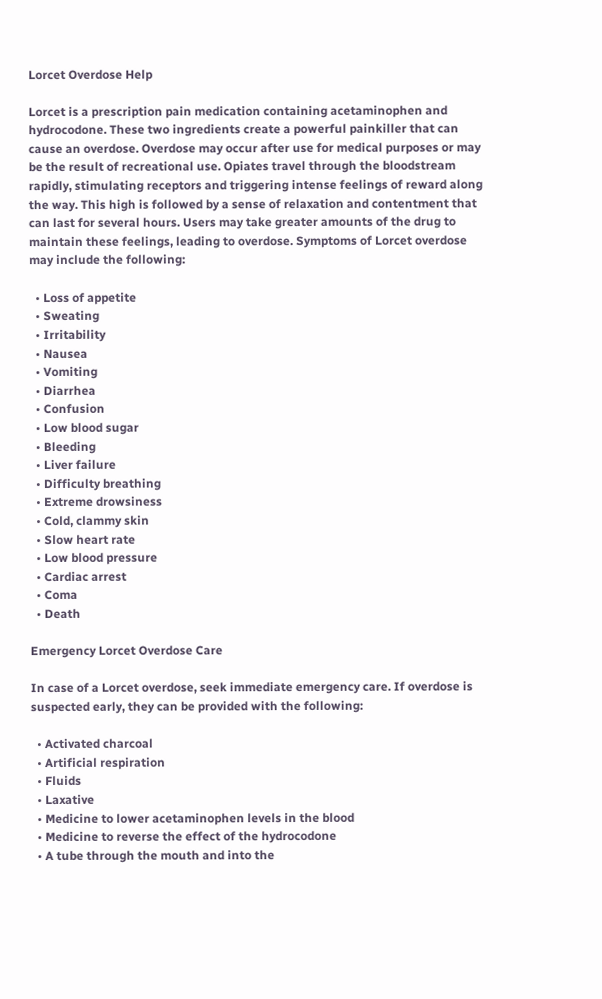Lorcet Overdose Help

Lorcet is a prescription pain medication containing acetaminophen and hydrocodone. These two ingredients create a powerful painkiller that can cause an overdose. Overdose may occur after use for medical purposes or may be the result of recreational use. Opiates travel through the bloodstream rapidly, stimulating receptors and triggering intense feelings of reward along the way. This high is followed by a sense of relaxation and contentment that can last for several hours. Users may take greater amounts of the drug to maintain these feelings, leading to overdose. Symptoms of Lorcet overdose may include the following:

  • Loss of appetite
  • Sweating
  • Irritability
  • Nausea
  • Vomiting
  • Diarrhea
  • Confusion
  • Low blood sugar
  • Bleeding
  • Liver failure
  • Difficulty breathing
  • Extreme drowsiness
  • Cold, clammy skin
  • Slow heart rate
  • Low blood pressure
  • Cardiac arrest
  • Coma
  • Death

Emergency Lorcet Overdose Care

In case of a Lorcet overdose, seek immediate emergency care. If overdose is suspected early, they can be provided with the following:

  • Activated charcoal
  • Artificial respiration
  • Fluids
  • Laxative
  • Medicine to lower acetaminophen levels in the blood
  • Medicine to reverse the effect of the hydrocodone
  • A tube through the mouth and into the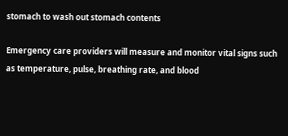stomach to wash out stomach contents

Emergency care providers will measure and monitor vital signs such as temperature, pulse, breathing rate, and blood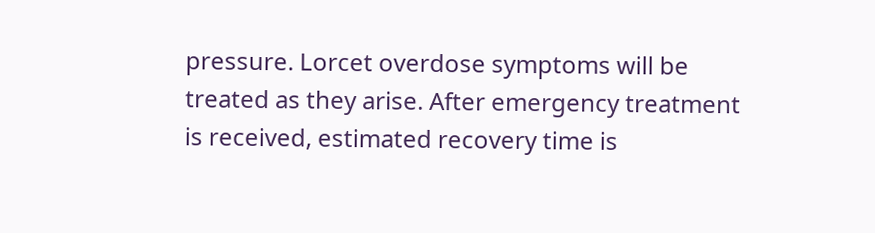pressure. Lorcet overdose symptoms will be treated as they arise. After emergency treatment is received, estimated recovery time is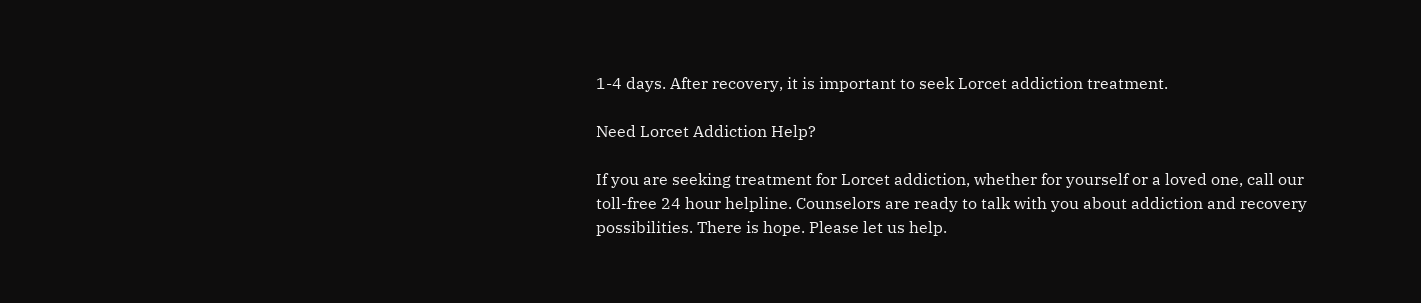1-4 days. After recovery, it is important to seek Lorcet addiction treatment.

Need Lorcet Addiction Help?

If you are seeking treatment for Lorcet addiction, whether for yourself or a loved one, call our toll-free 24 hour helpline. Counselors are ready to talk with you about addiction and recovery possibilities. There is hope. Please let us help.